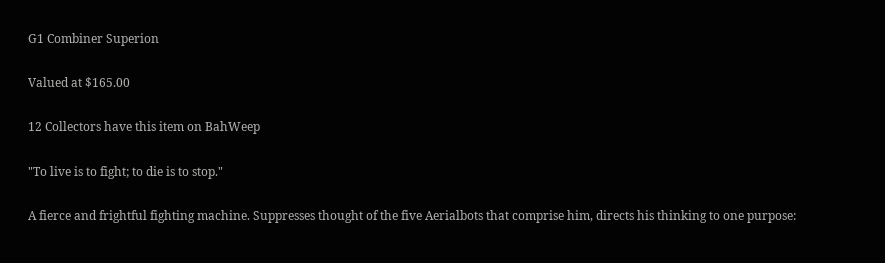G1 Combiner Superion

Valued at $165.00

12 Collectors have this item on BahWeep

"To live is to fight; to die is to stop."

A fierce and frightful fighting machine. Suppresses thought of the five Aerialbots that comprise him, directs his thinking to one purpose: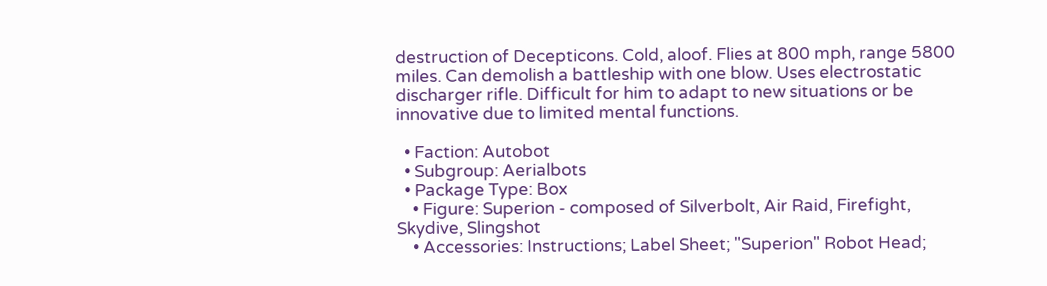destruction of Decepticons. Cold, aloof. Flies at 800 mph, range 5800 miles. Can demolish a battleship with one blow. Uses electrostatic discharger rifle. Difficult for him to adapt to new situations or be innovative due to limited mental functions.

  • Faction: Autobot
  • Subgroup: Aerialbots
  • Package Type: Box
    • Figure: Superion - composed of Silverbolt, Air Raid, Firefight, Skydive, Slingshot
    • Accessories: Instructions; Label Sheet; "Superion" Robot Head;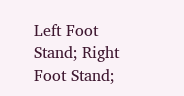Left Foot Stand; Right Foot Stand;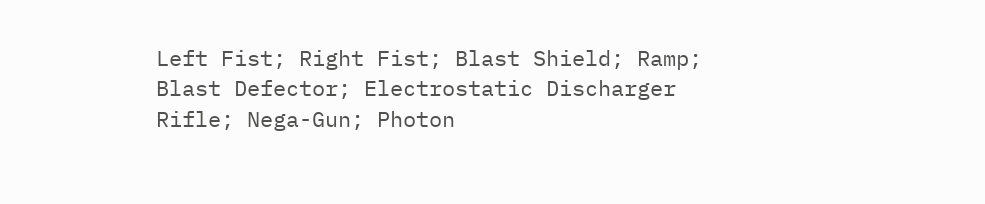Left Fist; Right Fist; Blast Shield; Ramp; Blast Defector; Electrostatic Discharger Rifle; Nega-Gun; Photon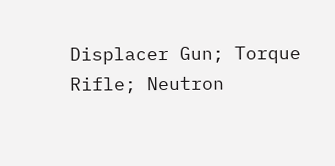Displacer Gun; Torque Rifle; Neutron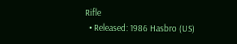Rifle
  • Released: 1986 Hasbro (US)